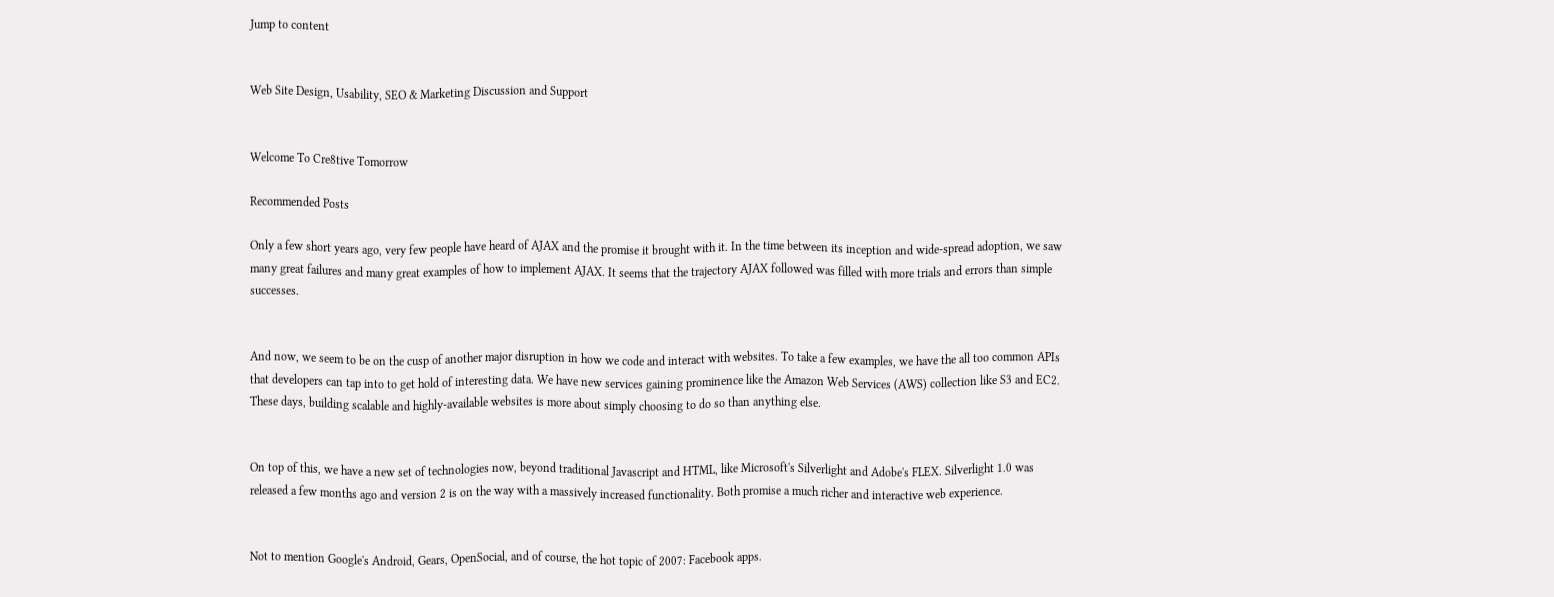Jump to content


Web Site Design, Usability, SEO & Marketing Discussion and Support


Welcome To Cre8tive Tomorrow

Recommended Posts

Only a few short years ago, very few people have heard of AJAX and the promise it brought with it. In the time between its inception and wide-spread adoption, we saw many great failures and many great examples of how to implement AJAX. It seems that the trajectory AJAX followed was filled with more trials and errors than simple successes.


And now, we seem to be on the cusp of another major disruption in how we code and interact with websites. To take a few examples, we have the all too common APIs that developers can tap into to get hold of interesting data. We have new services gaining prominence like the Amazon Web Services (AWS) collection like S3 and EC2. These days, building scalable and highly-available websites is more about simply choosing to do so than anything else.


On top of this, we have a new set of technologies now, beyond traditional Javascript and HTML, like Microsoft's Silverlight and Adobe's FLEX. Silverlight 1.0 was released a few months ago and version 2 is on the way with a massively increased functionality. Both promise a much richer and interactive web experience.


Not to mention Google's Android, Gears, OpenSocial, and of course, the hot topic of 2007: Facebook apps.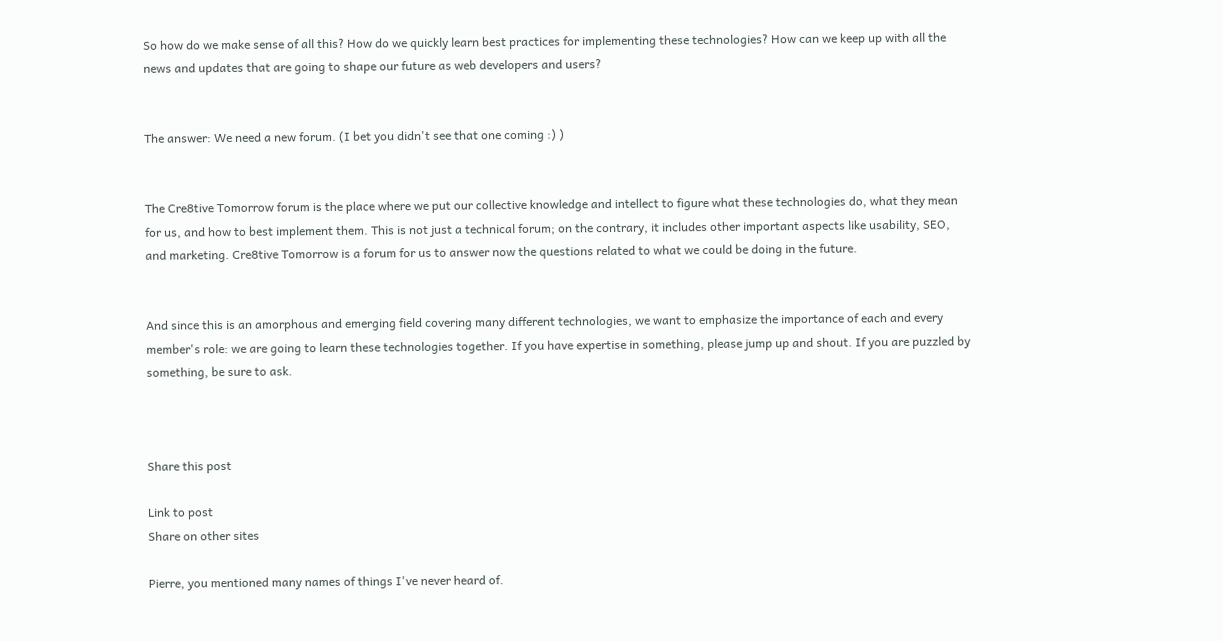So how do we make sense of all this? How do we quickly learn best practices for implementing these technologies? How can we keep up with all the news and updates that are going to shape our future as web developers and users?


The answer: We need a new forum. (I bet you didn't see that one coming :) )


The Cre8tive Tomorrow forum is the place where we put our collective knowledge and intellect to figure what these technologies do, what they mean for us, and how to best implement them. This is not just a technical forum; on the contrary, it includes other important aspects like usability, SEO, and marketing. Cre8tive Tomorrow is a forum for us to answer now the questions related to what we could be doing in the future.


And since this is an amorphous and emerging field covering many different technologies, we want to emphasize the importance of each and every member's role: we are going to learn these technologies together. If you have expertise in something, please jump up and shout. If you are puzzled by something, be sure to ask.



Share this post

Link to post
Share on other sites

Pierre, you mentioned many names of things I've never heard of.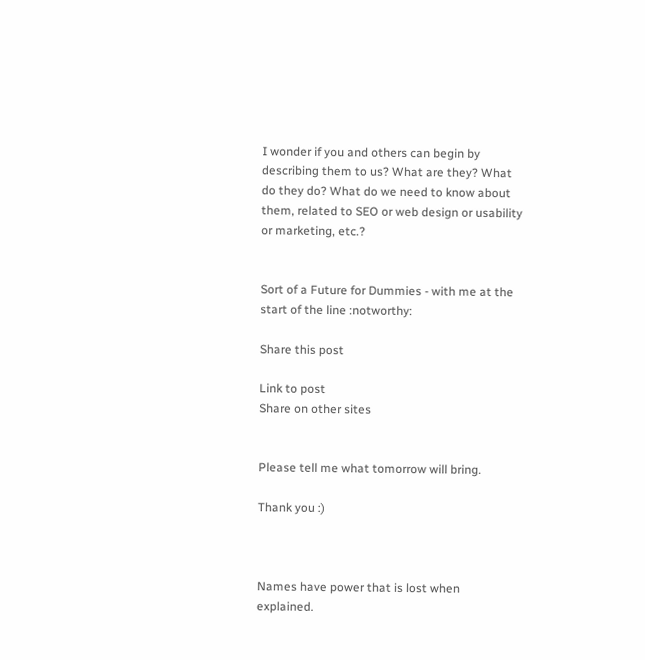I wonder if you and others can begin by describing them to us? What are they? What do they do? What do we need to know about them, related to SEO or web design or usability or marketing, etc.?


Sort of a Future for Dummies - with me at the start of the line :notworthy:

Share this post

Link to post
Share on other sites


Please tell me what tomorrow will bring.

Thank you :)



Names have power that is lost when explained.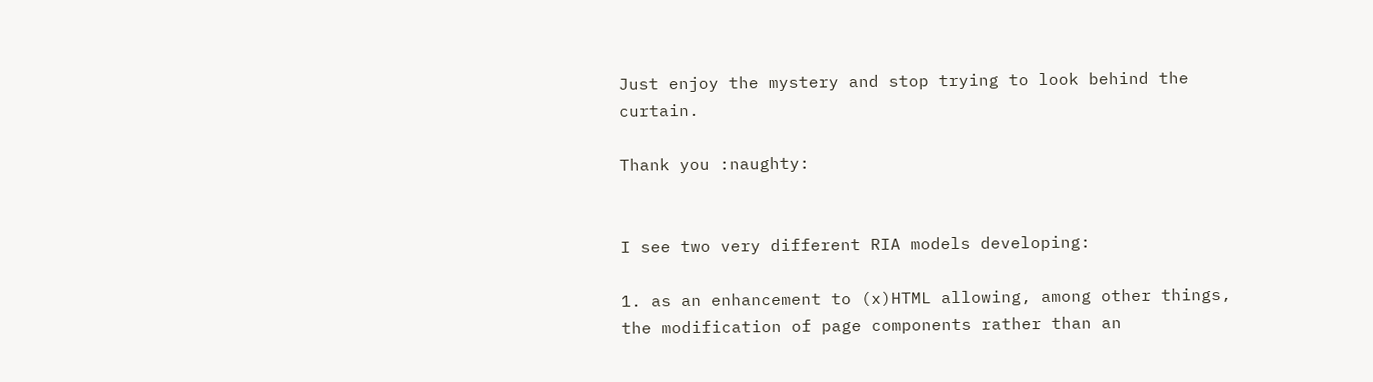Just enjoy the mystery and stop trying to look behind the curtain.

Thank you :naughty:


I see two very different RIA models developing:

1. as an enhancement to (x)HTML allowing, among other things, the modification of page components rather than an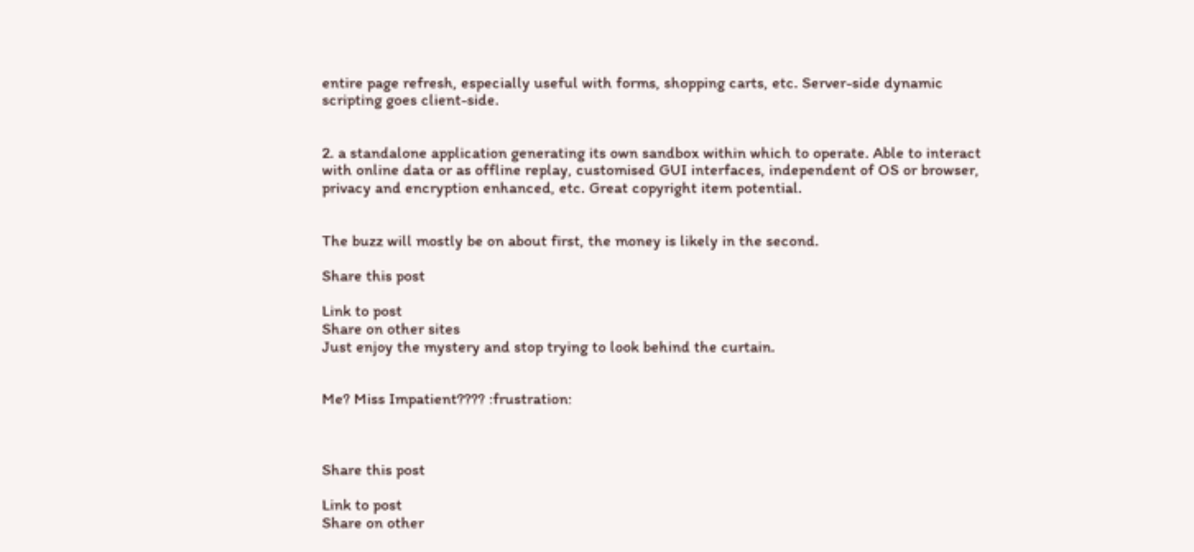entire page refresh, especially useful with forms, shopping carts, etc. Server-side dynamic scripting goes client-side.


2. a standalone application generating its own sandbox within which to operate. Able to interact with online data or as offline replay, customised GUI interfaces, independent of OS or browser, privacy and encryption enhanced, etc. Great copyright item potential.


The buzz will mostly be on about first, the money is likely in the second.

Share this post

Link to post
Share on other sites
Just enjoy the mystery and stop trying to look behind the curtain.


Me? Miss Impatient???? :frustration:



Share this post

Link to post
Share on other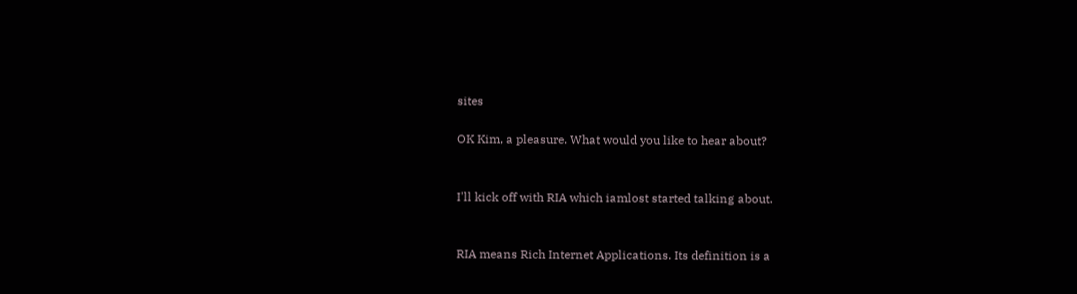sites

OK Kim, a pleasure. What would you like to hear about?


I'll kick off with RIA which iamlost started talking about.


RIA means Rich Internet Applications. Its definition is a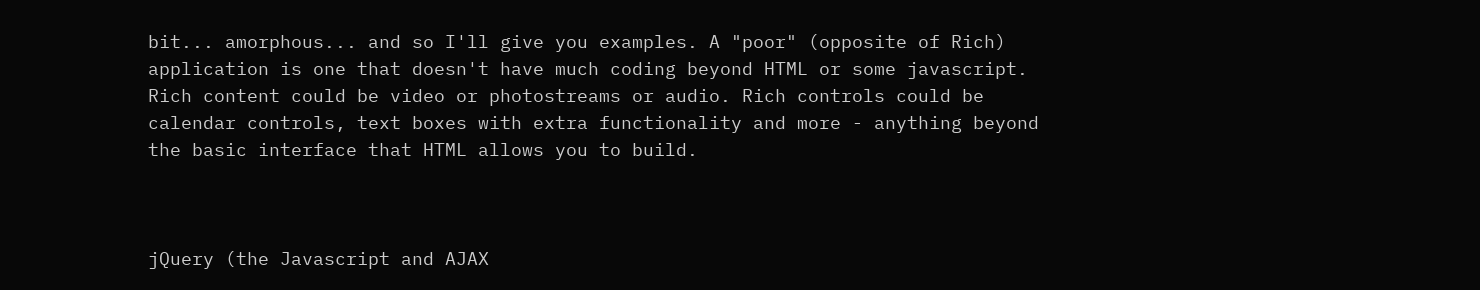bit... amorphous... and so I'll give you examples. A "poor" (opposite of Rich) application is one that doesn't have much coding beyond HTML or some javascript. Rich content could be video or photostreams or audio. Rich controls could be calendar controls, text boxes with extra functionality and more - anything beyond the basic interface that HTML allows you to build.



jQuery (the Javascript and AJAX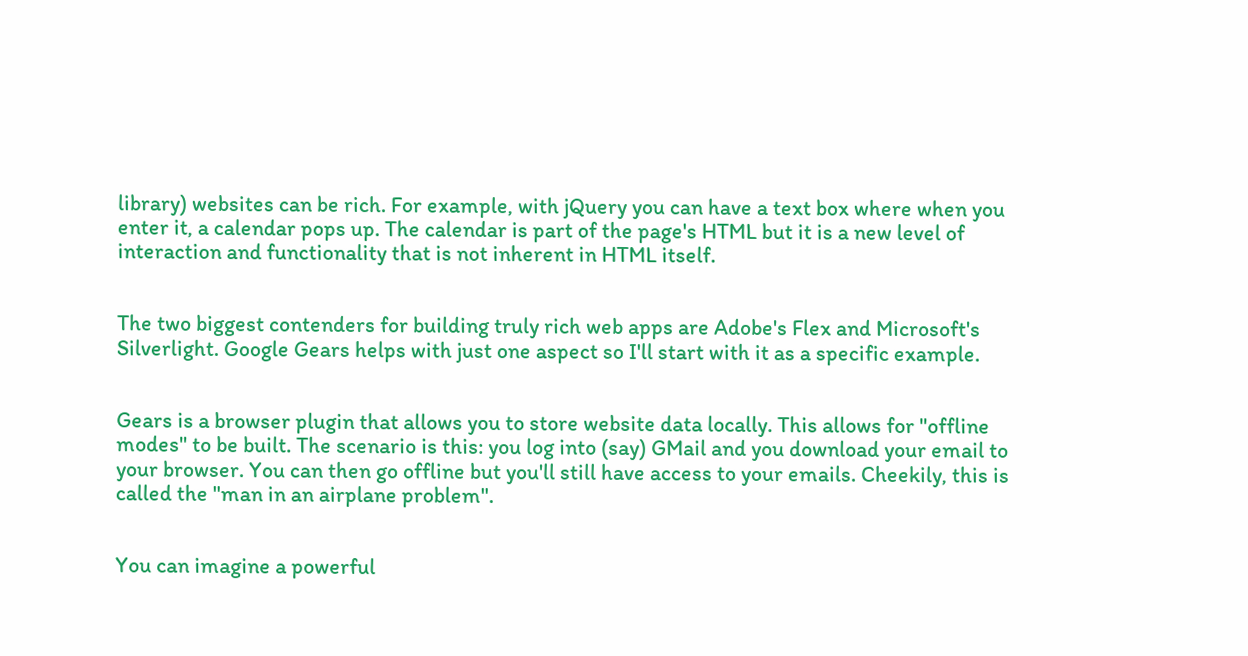library) websites can be rich. For example, with jQuery you can have a text box where when you enter it, a calendar pops up. The calendar is part of the page's HTML but it is a new level of interaction and functionality that is not inherent in HTML itself.


The two biggest contenders for building truly rich web apps are Adobe's Flex and Microsoft's Silverlight. Google Gears helps with just one aspect so I'll start with it as a specific example.


Gears is a browser plugin that allows you to store website data locally. This allows for "offline modes" to be built. The scenario is this: you log into (say) GMail and you download your email to your browser. You can then go offline but you'll still have access to your emails. Cheekily, this is called the "man in an airplane problem".


You can imagine a powerful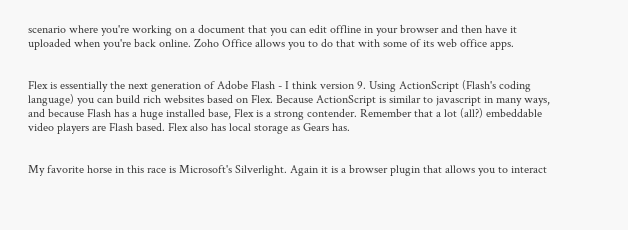scenario where you're working on a document that you can edit offline in your browser and then have it uploaded when you're back online. Zoho Office allows you to do that with some of its web office apps.


Flex is essentially the next generation of Adobe Flash - I think version 9. Using ActionScript (Flash's coding language) you can build rich websites based on Flex. Because ActionScript is similar to javascript in many ways, and because Flash has a huge installed base, Flex is a strong contender. Remember that a lot (all?) embeddable video players are Flash based. Flex also has local storage as Gears has.


My favorite horse in this race is Microsoft's Silverlight. Again it is a browser plugin that allows you to interact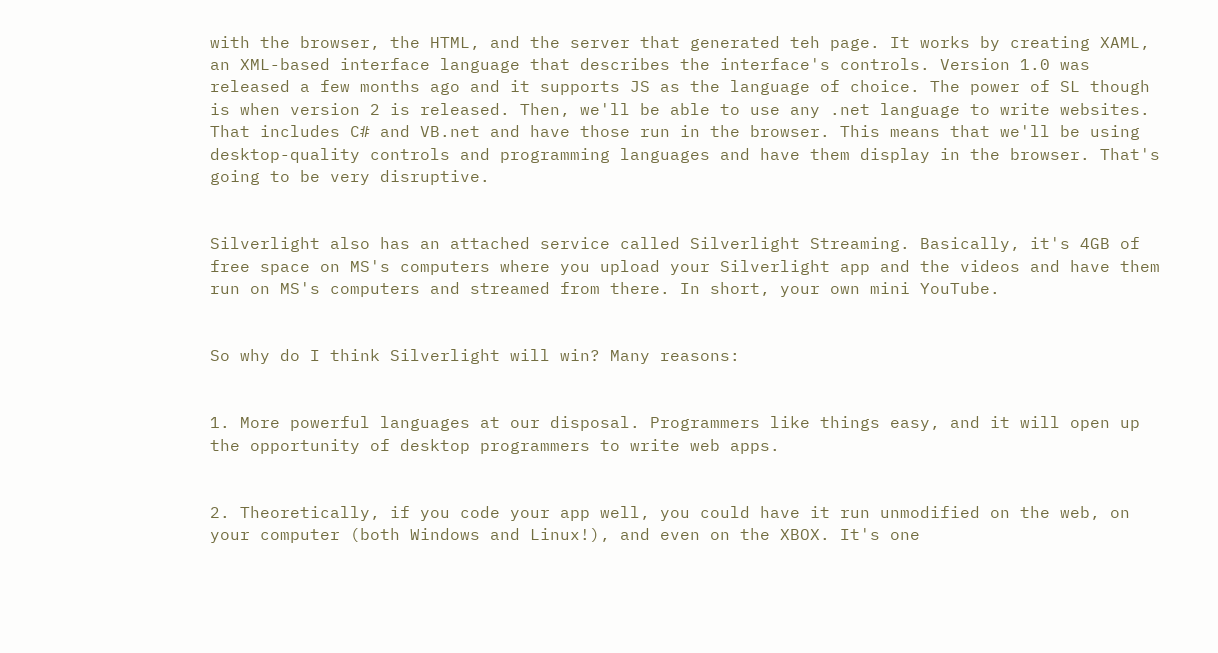with the browser, the HTML, and the server that generated teh page. It works by creating XAML, an XML-based interface language that describes the interface's controls. Version 1.0 was released a few months ago and it supports JS as the language of choice. The power of SL though is when version 2 is released. Then, we'll be able to use any .net language to write websites. That includes C# and VB.net and have those run in the browser. This means that we'll be using desktop-quality controls and programming languages and have them display in the browser. That's going to be very disruptive.


Silverlight also has an attached service called Silverlight Streaming. Basically, it's 4GB of free space on MS's computers where you upload your Silverlight app and the videos and have them run on MS's computers and streamed from there. In short, your own mini YouTube.


So why do I think Silverlight will win? Many reasons:


1. More powerful languages at our disposal. Programmers like things easy, and it will open up the opportunity of desktop programmers to write web apps.


2. Theoretically, if you code your app well, you could have it run unmodified on the web, on your computer (both Windows and Linux!), and even on the XBOX. It's one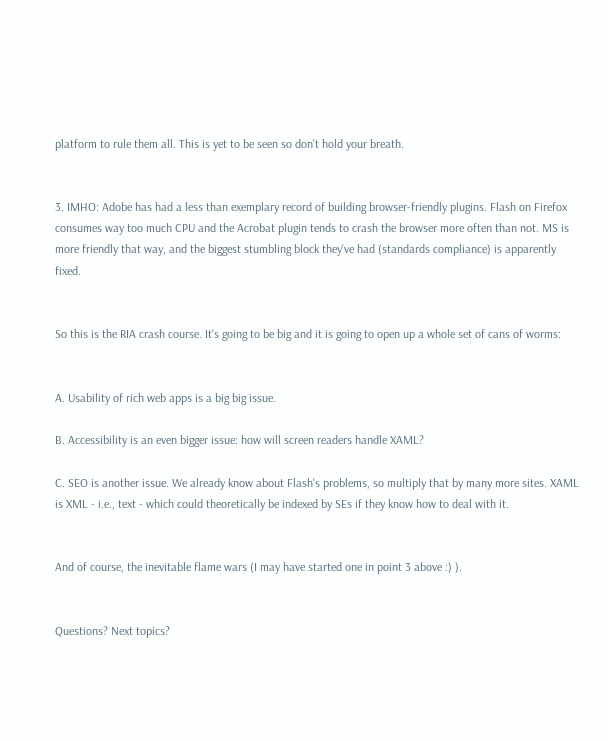platform to rule them all. This is yet to be seen so don't hold your breath.


3. IMHO: Adobe has had a less than exemplary record of building browser-friendly plugins. Flash on Firefox consumes way too much CPU and the Acrobat plugin tends to crash the browser more often than not. MS is more friendly that way, and the biggest stumbling block they've had (standards compliance) is apparently fixed.


So this is the RIA crash course. It's going to be big and it is going to open up a whole set of cans of worms:


A. Usability of rich web apps is a big big issue.

B. Accessibility is an even bigger issue: how will screen readers handle XAML?

C. SEO is another issue. We already know about Flash's problems, so multiply that by many more sites. XAML is XML - i.e., text - which could theoretically be indexed by SEs if they know how to deal with it.


And of course, the inevitable flame wars (I may have started one in point 3 above :) ).


Questions? Next topics?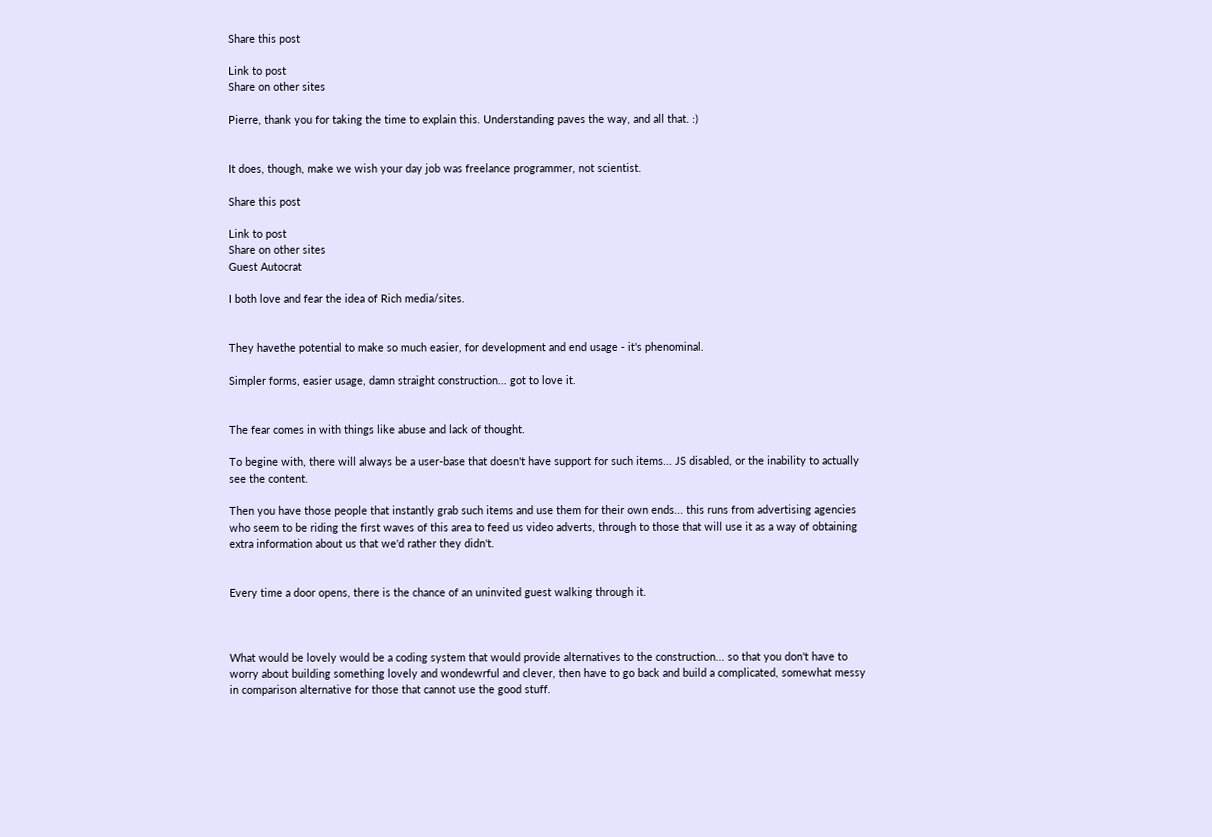Share this post

Link to post
Share on other sites

Pierre, thank you for taking the time to explain this. Understanding paves the way, and all that. :)


It does, though, make we wish your day job was freelance programmer, not scientist.

Share this post

Link to post
Share on other sites
Guest Autocrat

I both love and fear the idea of Rich media/sites.


They havethe potential to make so much easier, for development and end usage - it's phenominal.

Simpler forms, easier usage, damn straight construction... got to love it.


The fear comes in with things like abuse and lack of thought.

To begine with, there will always be a user-base that doesn't have support for such items... JS disabled, or the inability to actually see the content.

Then you have those people that instantly grab such items and use them for their own ends... this runs from advertising agencies who seem to be riding the first waves of this area to feed us video adverts, through to those that will use it as a way of obtaining extra information about us that we'd rather they didn't.


Every time a door opens, there is the chance of an uninvited guest walking through it.



What would be lovely would be a coding system that would provide alternatives to the construction... so that you don't have to worry about building something lovely and wondewrful and clever, then have to go back and build a complicated, somewhat messy in comparison alternative for those that cannot use the good stuff.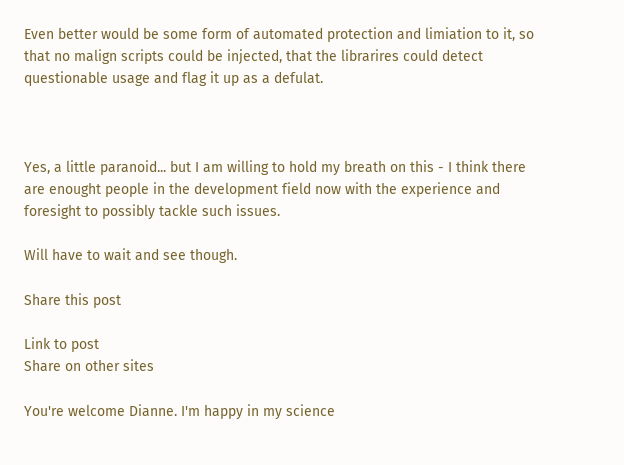Even better would be some form of automated protection and limiation to it, so that no malign scripts could be injected, that the librarires could detect questionable usage and flag it up as a defulat.



Yes, a little paranoid... but I am willing to hold my breath on this - I think there are enought people in the development field now with the experience and foresight to possibly tackle such issues.

Will have to wait and see though.

Share this post

Link to post
Share on other sites

You're welcome Dianne. I'm happy in my science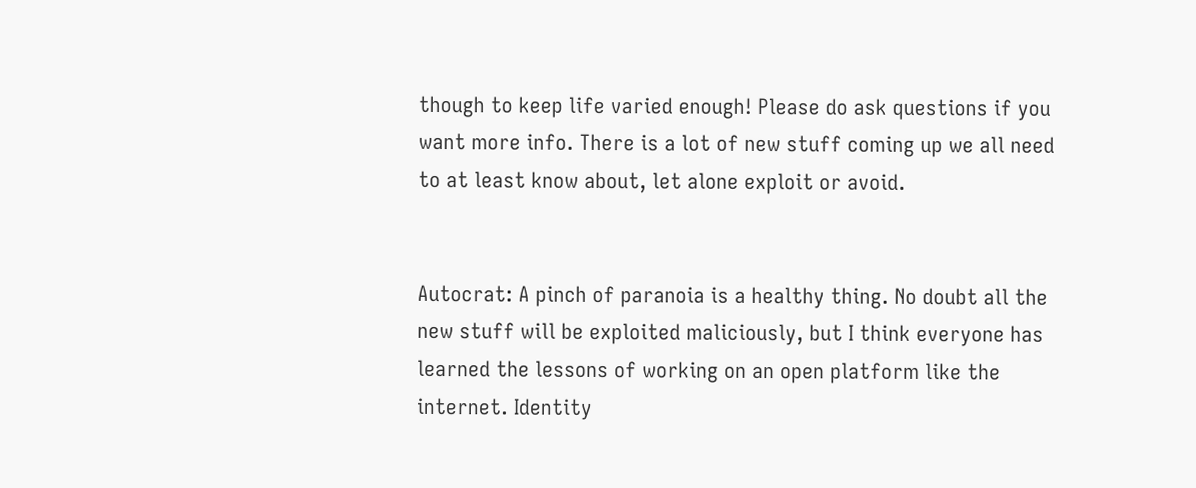though to keep life varied enough! Please do ask questions if you want more info. There is a lot of new stuff coming up we all need to at least know about, let alone exploit or avoid.


Autocrat: A pinch of paranoia is a healthy thing. No doubt all the new stuff will be exploited maliciously, but I think everyone has learned the lessons of working on an open platform like the internet. Identity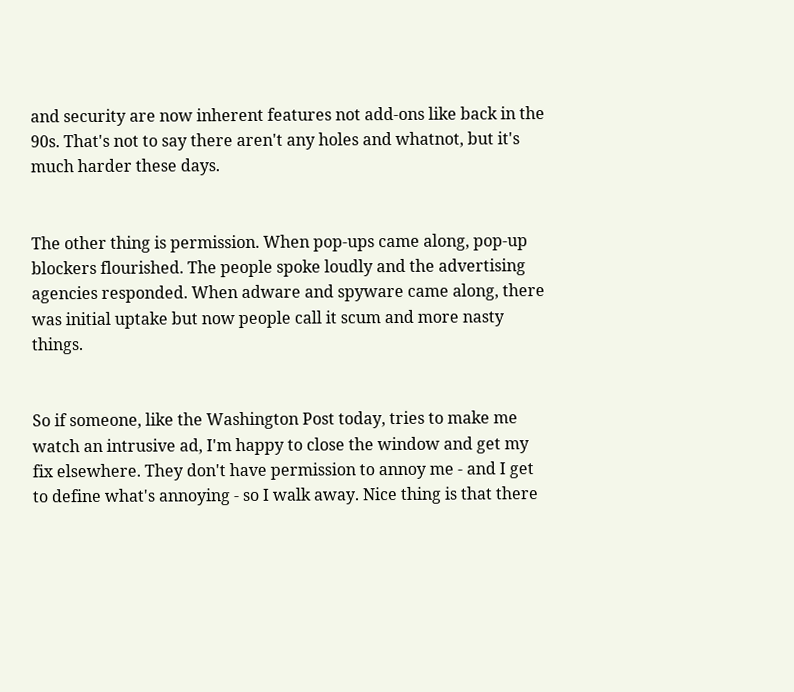and security are now inherent features not add-ons like back in the 90s. That's not to say there aren't any holes and whatnot, but it's much harder these days.


The other thing is permission. When pop-ups came along, pop-up blockers flourished. The people spoke loudly and the advertising agencies responded. When adware and spyware came along, there was initial uptake but now people call it scum and more nasty things.


So if someone, like the Washington Post today, tries to make me watch an intrusive ad, I'm happy to close the window and get my fix elsewhere. They don't have permission to annoy me - and I get to define what's annoying - so I walk away. Nice thing is that there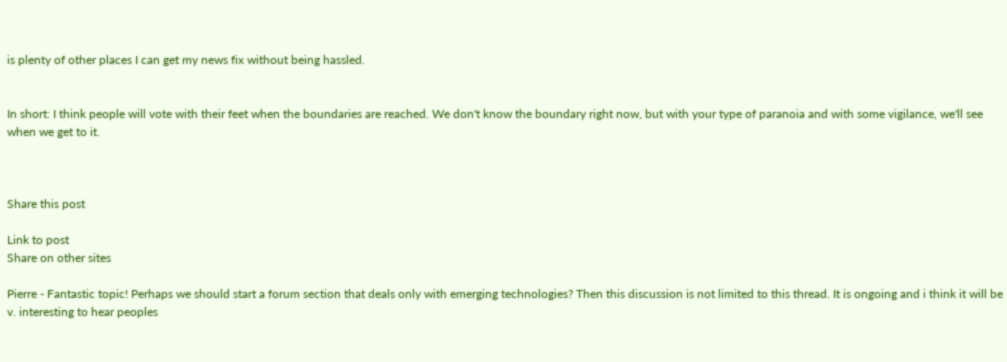is plenty of other places I can get my news fix without being hassled.


In short: I think people will vote with their feet when the boundaries are reached. We don't know the boundary right now, but with your type of paranoia and with some vigilance, we'll see when we get to it.



Share this post

Link to post
Share on other sites

Pierre - Fantastic topic! Perhaps we should start a forum section that deals only with emerging technologies? Then this discussion is not limited to this thread. It is ongoing and i think it will be v. interesting to hear peoples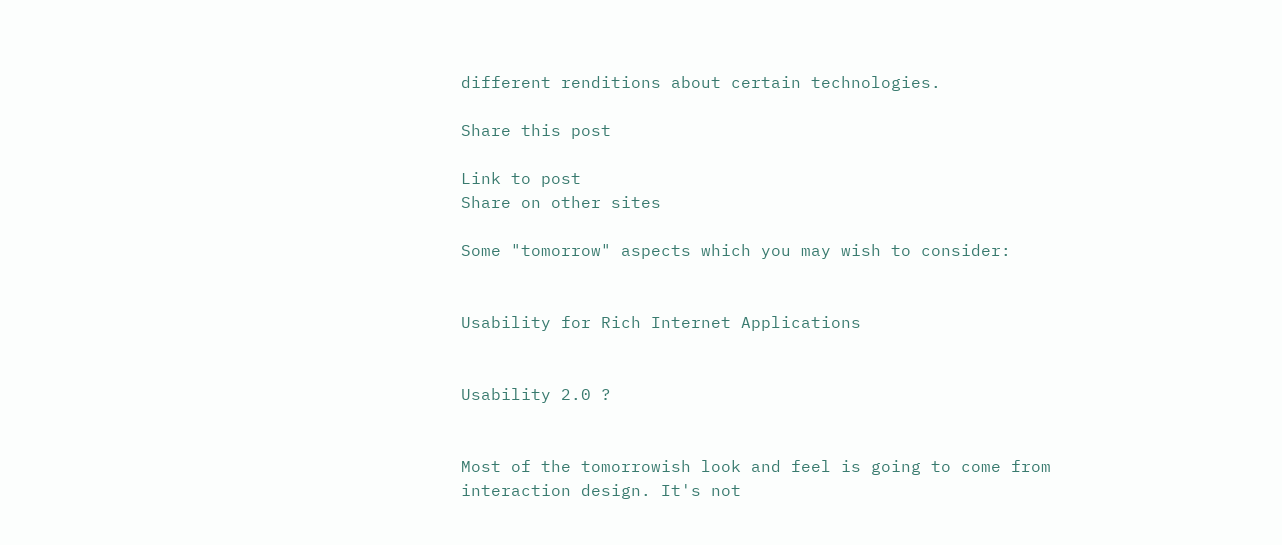different renditions about certain technologies.

Share this post

Link to post
Share on other sites

Some "tomorrow" aspects which you may wish to consider:


Usability for Rich Internet Applications


Usability 2.0 ?


Most of the tomorrowish look and feel is going to come from interaction design. It's not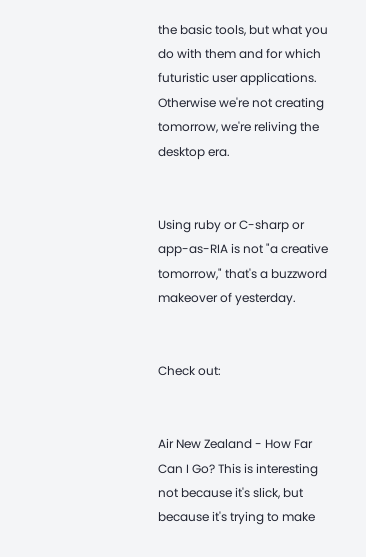the basic tools, but what you do with them and for which futuristic user applications. Otherwise we're not creating tomorrow, we're reliving the desktop era.


Using ruby or C-sharp or app-as-RIA is not "a creative tomorrow," that's a buzzword makeover of yesterday.


Check out:


Air New Zealand - How Far Can I Go? This is interesting not because it's slick, but because it's trying to make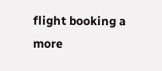flight booking a more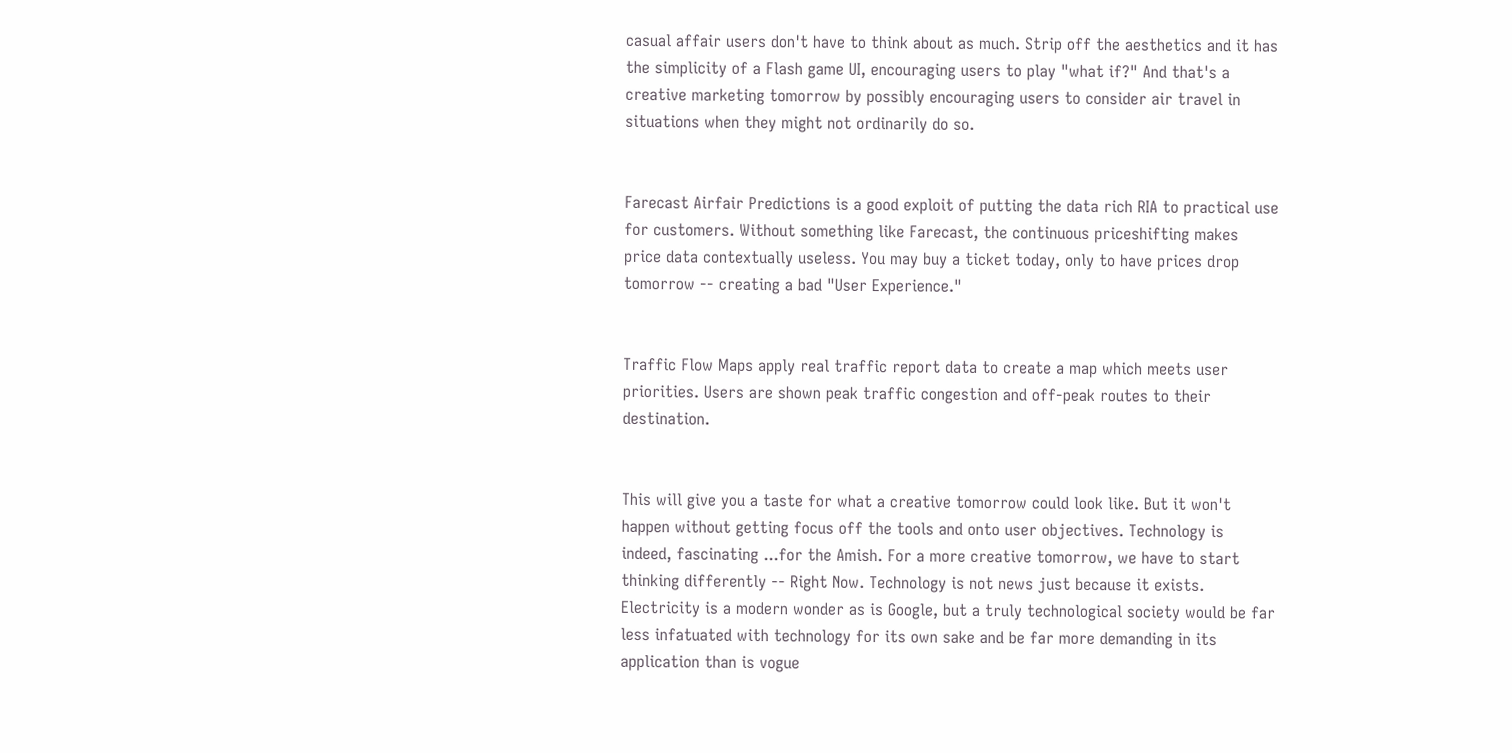casual affair users don't have to think about as much. Strip off the aesthetics and it has the simplicity of a Flash game UI, encouraging users to play "what if?" And that's a creative marketing tomorrow by possibly encouraging users to consider air travel in situations when they might not ordinarily do so.


Farecast Airfair Predictions is a good exploit of putting the data rich RIA to practical use for customers. Without something like Farecast, the continuous priceshifting makes price data contextually useless. You may buy a ticket today, only to have prices drop tomorrow -- creating a bad "User Experience."


Traffic Flow Maps apply real traffic report data to create a map which meets user priorities. Users are shown peak traffic congestion and off-peak routes to their destination.


This will give you a taste for what a creative tomorrow could look like. But it won't happen without getting focus off the tools and onto user objectives. Technology is indeed, fascinating ...for the Amish. For a more creative tomorrow, we have to start thinking differently -- Right Now. Technology is not news just because it exists. Electricity is a modern wonder as is Google, but a truly technological society would be far less infatuated with technology for its own sake and be far more demanding in its application than is vogue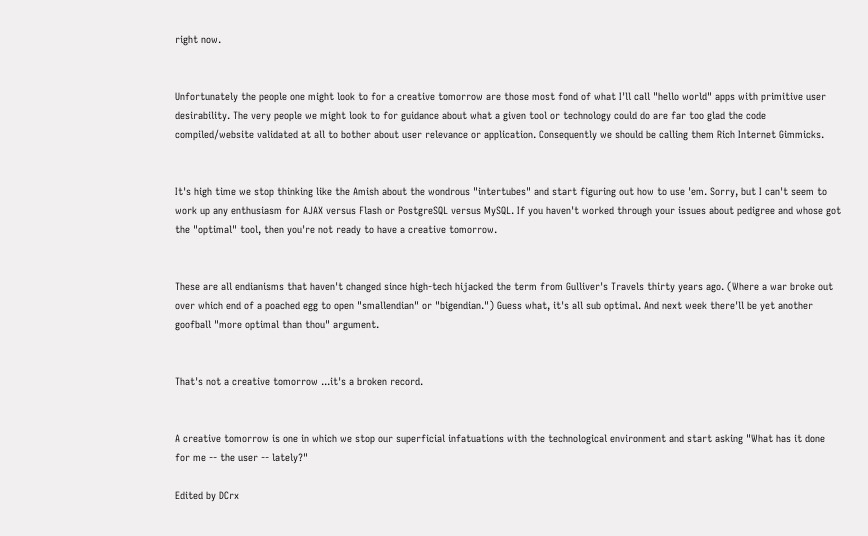right now.


Unfortunately the people one might look to for a creative tomorrow are those most fond of what I'll call "hello world" apps with primitive user desirability. The very people we might look to for guidance about what a given tool or technology could do are far too glad the code compiled/website validated at all to bother about user relevance or application. Consequently we should be calling them Rich Internet Gimmicks.


It's high time we stop thinking like the Amish about the wondrous "intertubes" and start figuring out how to use 'em. Sorry, but I can't seem to work up any enthusiasm for AJAX versus Flash or PostgreSQL versus MySQL. If you haven't worked through your issues about pedigree and whose got the "optimal" tool, then you're not ready to have a creative tomorrow.


These are all endianisms that haven't changed since high-tech hijacked the term from Gulliver's Travels thirty years ago. (Where a war broke out over which end of a poached egg to open "smallendian" or "bigendian.") Guess what, it's all sub optimal. And next week there'll be yet another goofball "more optimal than thou" argument.


That's not a creative tomorrow ...it's a broken record.


A creative tomorrow is one in which we stop our superficial infatuations with the technological environment and start asking "What has it done for me -- the user -- lately?"

Edited by DCrx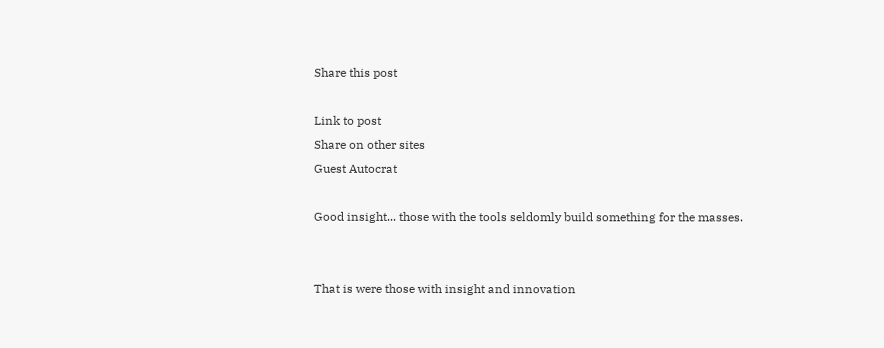Share this post

Link to post
Share on other sites
Guest Autocrat

Good insight... those with the tools seldomly build something for the masses.


That is were those with insight and innovation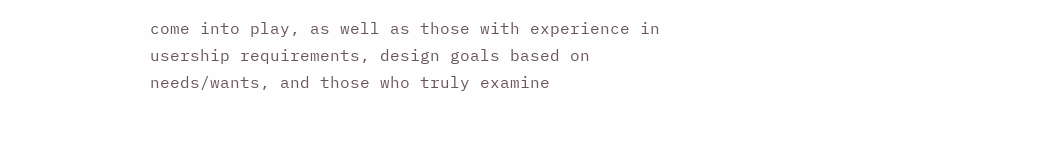come into play, as well as those with experience in usership requirements, design goals based on needs/wants, and those who truly examine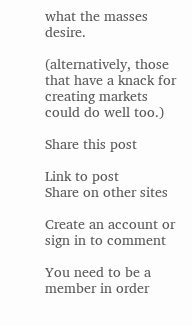what the masses desire.

(alternatively, those that have a knack for creating markets could do well too.)

Share this post

Link to post
Share on other sites

Create an account or sign in to comment

You need to be a member in order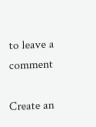to leave a comment

Create an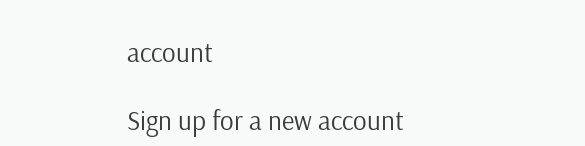account

Sign up for a new account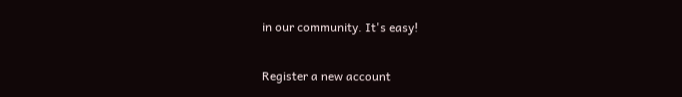in our community. It's easy!

Register a new account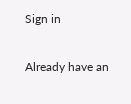Sign in

Already have an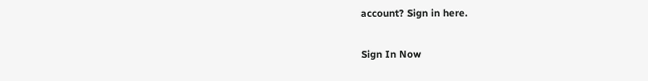account? Sign in here.

Sign In Now